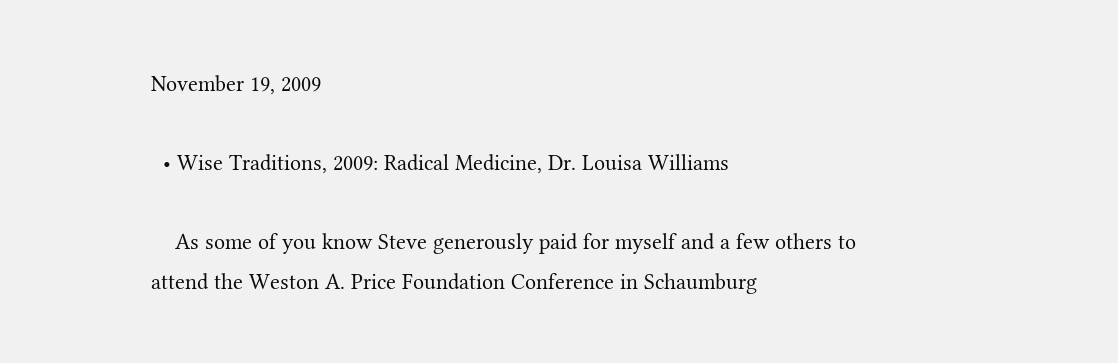November 19, 2009

  • Wise Traditions, 2009: Radical Medicine, Dr. Louisa Williams

    As some of you know Steve generously paid for myself and a few others to attend the Weston A. Price Foundation Conference in Schaumburg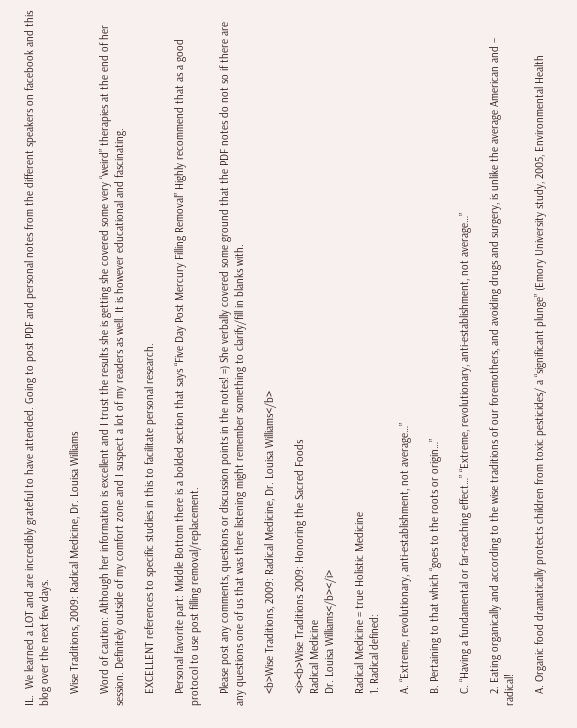IL.  We learned a LOT and are incredibly grateful to have attended. Going to post PDF and personal notes from the different speakers on facebook and this blog over the next few days.

    Wise Traditions, 2009: Radical Medicine, Dr. Louisa Williams

    Word of caution: Although her information is excellent and I trust the results she is getting she covered some very “weird” therapies at the end of her session. Definitely outside of my comfort zone and I suspect a lot of my readers as well. It is however educational and fascinating.

    EXCELLENT references to specific studies in this to facilitate personal research.

    Personal favorite part: Middle Bottom there is a bolded section that says “Five Day Post Mercury Filling Removal” Highly recommend that as a good protocol to use post filling removal/replacement.

    Please post any comments, questions or discussion points in the notes! =) She verbally covered some ground that the PDF notes do not so if there are any questions one of us that was there listening might remember something to clarify/fill in blanks with.

    <b>Wise Traditions, 2009: Radical Medicine, Dr. Louisa Williams</b>

    <i><b>Wise Traditions 2009: Honoring the Sacred Foods
    Radical Medicine
    Dr. Louisa Williams</b></i>

    Radical Medicine = true Holistic Medicine
    1. Radical defined:

    A. “Extreme, revolutionary, anti-establishment, not average…”

    B. Pertaining to that which “goes to the roots or origin…”

    C. “Having a fundamental or far-reaching effect…” “Extreme, revolutionary, anti-establishment, not average…”

    2. Eating organically and according to the wise traditions of our foremothers, and avoiding drugs and surgery, is unlike the average American and – radical!

    A. Organic food dramatically protects children from toxic pesticides/ a “significant plunge” (Emory University study, 2005, Environmental Health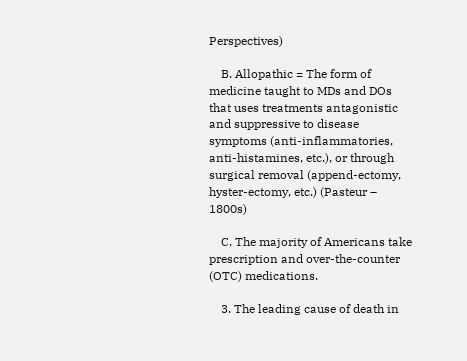Perspectives)

    B. Allopathic = The form of medicine taught to MDs and DOs that uses treatments antagonistic and suppressive to disease symptoms (anti-inflammatories, anti-histamines, etc.), or through surgical removal (append-ectomy, hyster-ectomy, etc.) (Pasteur – 1800s)

    C. The majority of Americans take prescription and over-the-counter (OTC) medications.

    3. The leading cause of death in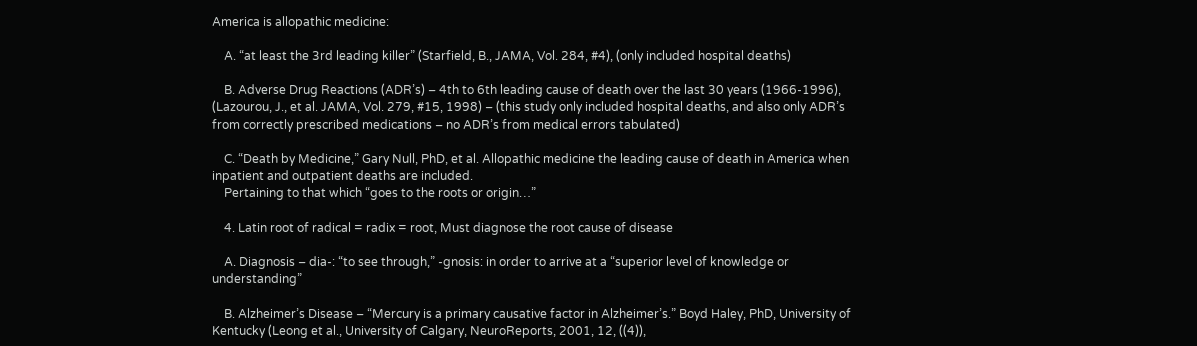America is allopathic medicine:

    A. “at least the 3rd leading killer” (Starfield, B., JAMA, Vol. 284, #4), (only included hospital deaths)

    B. Adverse Drug Reactions (ADR’s) – 4th to 6th leading cause of death over the last 30 years (1966-1996), (Lazourou, J., et al. JAMA, Vol. 279, #15, 1998) – (this study only included hospital deaths, and also only ADR’s from correctly prescribed medications – no ADR’s from medical errors tabulated)

    C. “Death by Medicine,” Gary Null, PhD, et al. Allopathic medicine the leading cause of death in America when inpatient and outpatient deaths are included.
    Pertaining to that which “goes to the roots or origin…”

    4. Latin root of radical = radix = root, Must diagnose the root cause of disease

    A. Diagnosis – dia-: “to see through,” -gnosis: in order to arrive at a “superior level of knowledge or understanding”

    B. Alzheimer’s Disease – “Mercury is a primary causative factor in Alzheimer’s.” Boyd Haley, PhD, University of Kentucky (Leong et al., University of Calgary, NeuroReports, 2001, 12, ((4)),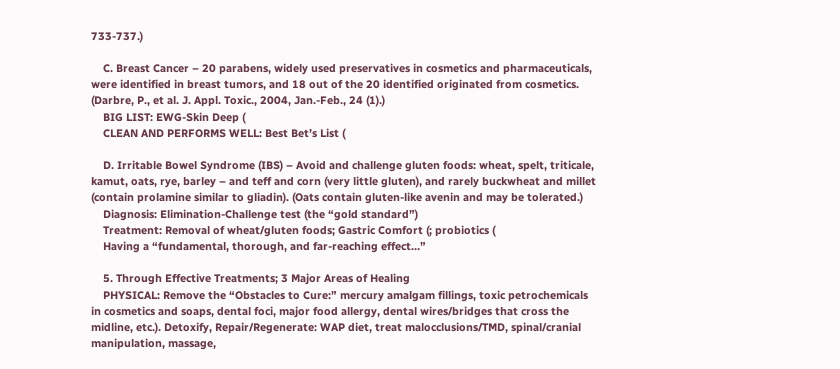733-737.)

    C. Breast Cancer – 20 parabens, widely used preservatives in cosmetics and pharmaceuticals, were identified in breast tumors, and 18 out of the 20 identified originated from cosmetics. (Darbre, P., et al. J. Appl. Toxic., 2004, Jan.-Feb., 24 (1).)
    BIG LIST: EWG-Skin Deep (
    CLEAN AND PERFORMS WELL: Best Bet’s List (

    D. Irritable Bowel Syndrome (IBS) – Avoid and challenge gluten foods: wheat, spelt, triticale, kamut, oats, rye, barley – and teff and corn (very little gluten), and rarely buckwheat and millet (contain prolamine similar to gliadin). (Oats contain gluten-like avenin and may be tolerated.)
    Diagnosis: Elimination-Challenge test (the “gold standard”)
    Treatment: Removal of wheat/gluten foods; Gastric Comfort (; probiotics (
    Having a “fundamental, thorough, and far-reaching effect…”

    5. Through Effective Treatments; 3 Major Areas of Healing
    PHYSICAL: Remove the “Obstacles to Cure:” mercury amalgam fillings, toxic petrochemicals in cosmetics and soaps, dental foci, major food allergy, dental wires/bridges that cross the midline, etc.). Detoxify, Repair/Regenerate: WAP diet, treat malocclusions/TMD, spinal/cranial manipulation, massage,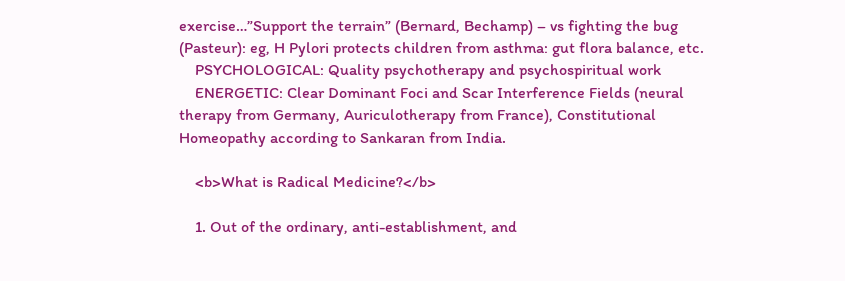exercise…”Support the terrain” (Bernard, Bechamp) – vs fighting the bug (Pasteur): eg, H Pylori protects children from asthma: gut flora balance, etc.
    PSYCHOLOGICAL: Quality psychotherapy and psychospiritual work
    ENERGETIC: Clear Dominant Foci and Scar Interference Fields (neural therapy from Germany, Auriculotherapy from France), Constitutional Homeopathy according to Sankaran from India.

    <b>What is Radical Medicine?</b>

    1. Out of the ordinary, anti-establishment, and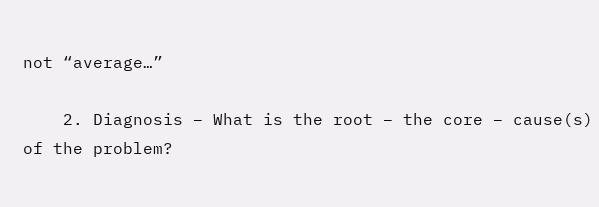not “average…”

    2. Diagnosis – What is the root – the core – cause(s) of the problem?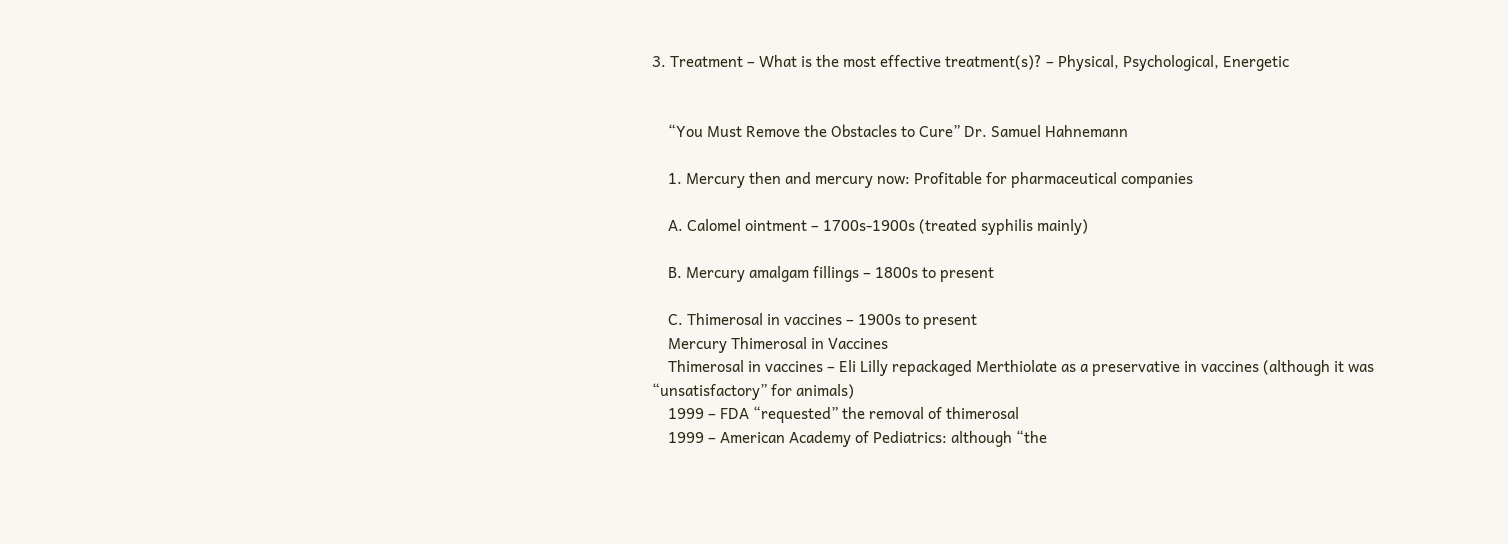3. Treatment – What is the most effective treatment(s)? – Physical, Psychological, Energetic


    “You Must Remove the Obstacles to Cure” Dr. Samuel Hahnemann

    1. Mercury then and mercury now: Profitable for pharmaceutical companies

    A. Calomel ointment – 1700s-1900s (treated syphilis mainly)

    B. Mercury amalgam fillings – 1800s to present

    C. Thimerosal in vaccines – 1900s to present
    Mercury Thimerosal in Vaccines
    Thimerosal in vaccines – Eli Lilly repackaged Merthiolate as a preservative in vaccines (although it was “unsatisfactory” for animals)
    1999 – FDA “requested” the removal of thimerosal
    1999 – American Academy of Pediatrics: although “the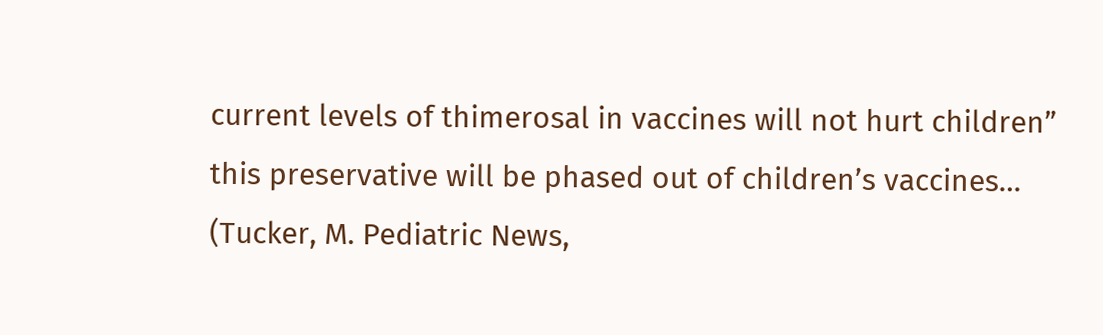current levels of thimerosal in vaccines will not hurt children” this preservative will be phased out of children’s vaccines… (Tucker, M. Pediatric News,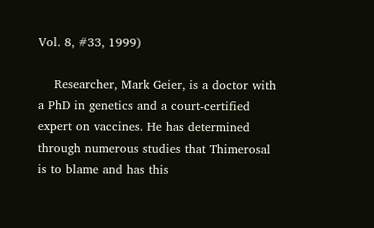Vol. 8, #33, 1999)

    Researcher, Mark Geier, is a doctor with a PhD in genetics and a court-certified expert on vaccines. He has determined through numerous studies that Thimerosal is to blame and has this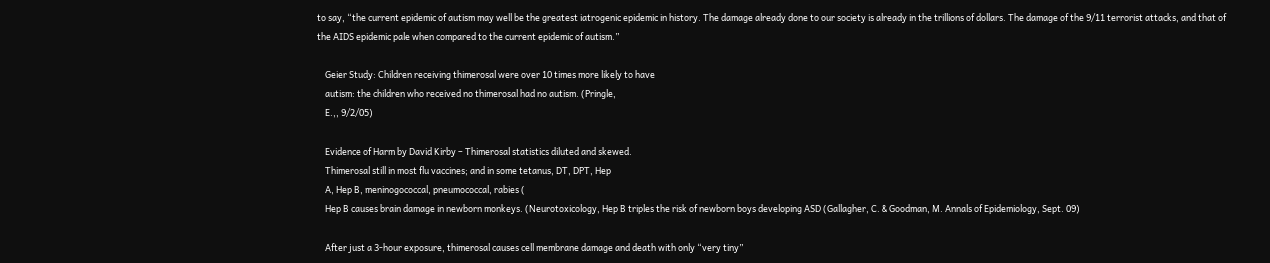to say, “the current epidemic of autism may well be the greatest iatrogenic epidemic in history. The damage already done to our society is already in the trillions of dollars. The damage of the 9/11 terrorist attacks, and that of the AIDS epidemic pale when compared to the current epidemic of autism.”

    Geier Study: Children receiving thimerosal were over 10 times more likely to have
    autism: the children who received no thimerosal had no autism. (Pringle,
    E.,, 9/2/05)

    Evidence of Harm by David Kirby – Thimerosal statistics diluted and skewed.
    Thimerosal still in most flu vaccines; and in some tetanus, DT, DPT, Hep
    A, Hep B, meninogococcal, pneumococcal, rabies (
    Hep B causes brain damage in newborn monkeys. (Neurotoxicology, Hep B triples the risk of newborn boys developing ASD (Gallagher, C. & Goodman, M. Annals of Epidemiology, Sept. 09)

    After just a 3-hour exposure, thimerosal causes cell membrane damage and death with only “very tiny”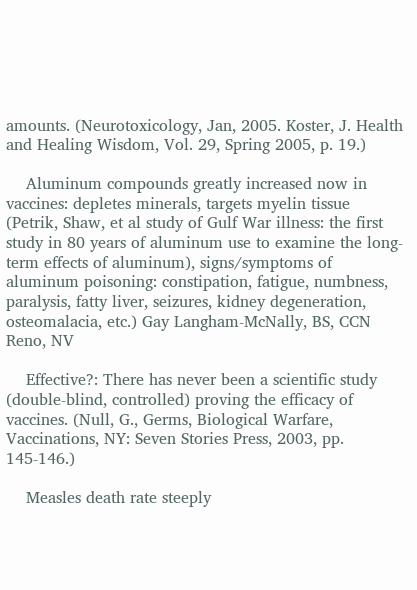amounts. (Neurotoxicology, Jan, 2005. Koster, J. Health and Healing Wisdom, Vol. 29, Spring 2005, p. 19.)

    Aluminum compounds greatly increased now in vaccines: depletes minerals, targets myelin tissue (Petrik, Shaw, et al study of Gulf War illness: the first study in 80 years of aluminum use to examine the long-term effects of aluminum), signs/symptoms of aluminum poisoning: constipation, fatigue, numbness, paralysis, fatty liver, seizures, kidney degeneration, osteomalacia, etc.) Gay Langham-McNally, BS, CCN Reno, NV

    Effective?: There has never been a scientific study (double-blind, controlled) proving the efficacy of vaccines. (Null, G., Germs, Biological Warfare, Vaccinations, NY: Seven Stories Press, 2003, pp. 145-146.)

    Measles death rate steeply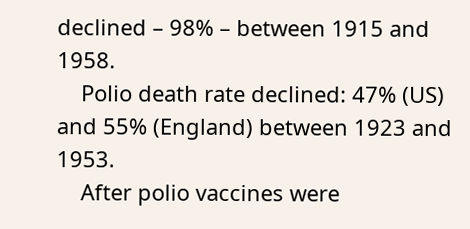declined – 98% – between 1915 and 1958.
    Polio death rate declined: 47% (US) and 55% (England) between 1923 and 1953.
    After polio vaccines were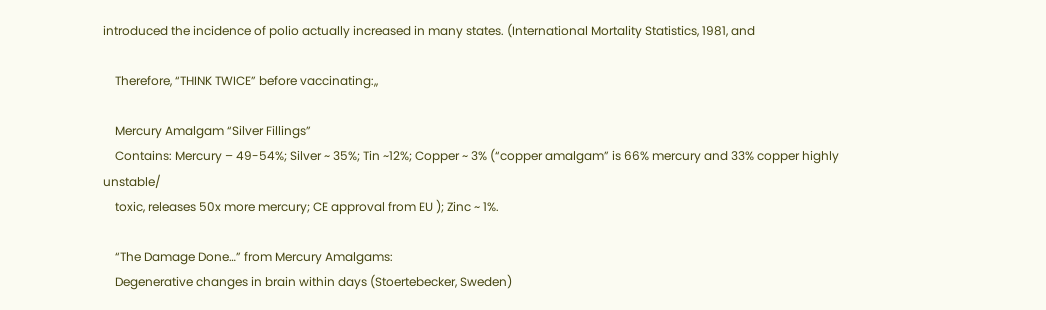introduced the incidence of polio actually increased in many states. (International Mortality Statistics, 1981, and

    Therefore, “THINK TWICE” before vaccinating:,,

    Mercury Amalgam “Silver Fillings”
    Contains: Mercury – 49-54%; Silver ~ 35%; Tin ~12%; Copper ~ 3% (“copper amalgam” is 66% mercury and 33% copper highly unstable/
    toxic, releases 50x more mercury; CE approval from EU ); Zinc ~ 1%.

    “The Damage Done…” from Mercury Amalgams:
    Degenerative changes in brain within days (Stoertebecker, Sweden)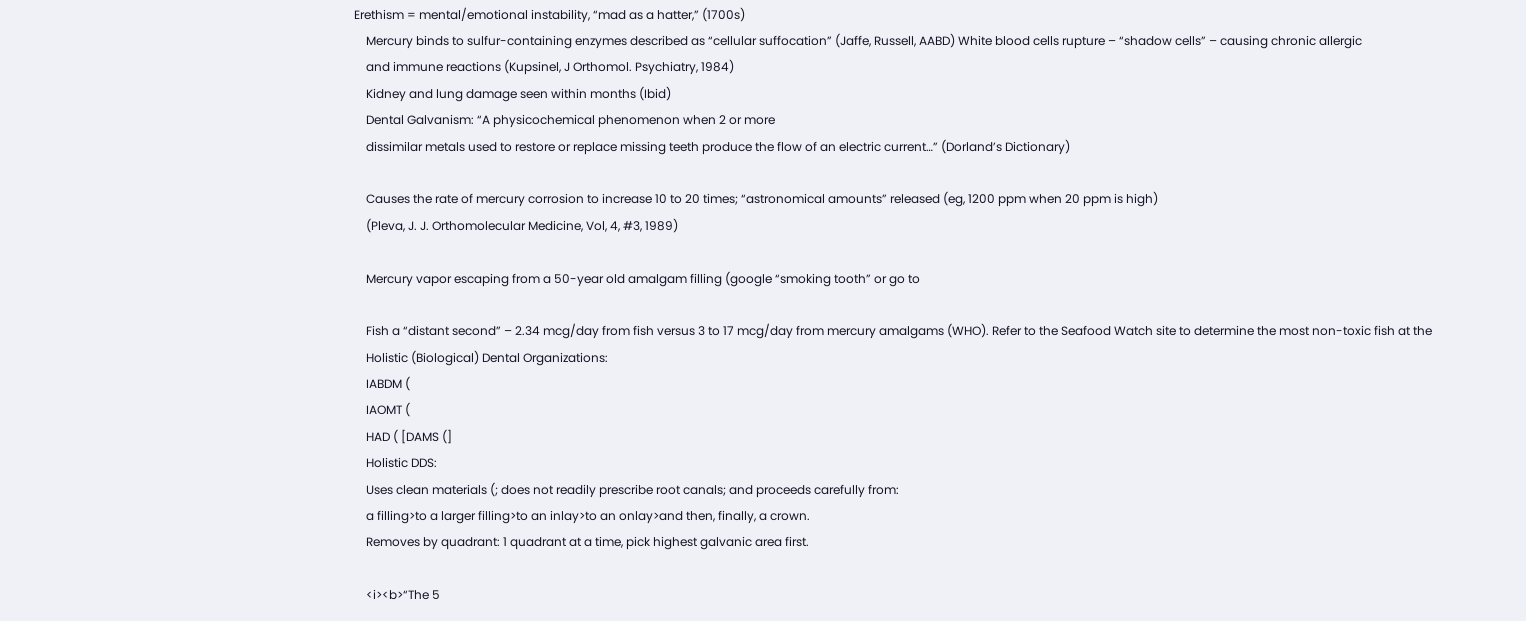Erethism = mental/emotional instability, “mad as a hatter,” (1700s)
    Mercury binds to sulfur-containing enzymes described as “cellular suffocation” (Jaffe, Russell, AABD) White blood cells rupture – “shadow cells” – causing chronic allergic
    and immune reactions (Kupsinel, J Orthomol. Psychiatry, 1984)
    Kidney and lung damage seen within months (Ibid)
    Dental Galvanism: “A physicochemical phenomenon when 2 or more
    dissimilar metals used to restore or replace missing teeth produce the flow of an electric current…” (Dorland’s Dictionary)

    Causes the rate of mercury corrosion to increase 10 to 20 times; “astronomical amounts” released (eg, 1200 ppm when 20 ppm is high)
    (Pleva, J. J. Orthomolecular Medicine, Vol, 4, #3, 1989)

    Mercury vapor escaping from a 50-year old amalgam filling (google “smoking tooth” or go to

    Fish a “distant second” – 2.34 mcg/day from fish versus 3 to 17 mcg/day from mercury amalgams (WHO). Refer to the Seafood Watch site to determine the most non-toxic fish at the
    Holistic (Biological) Dental Organizations:
    IABDM (
    IAOMT (
    HAD ( [DAMS (]
    Holistic DDS:
    Uses clean materials (; does not readily prescribe root canals; and proceeds carefully from:
    a filling>to a larger filling>to an inlay>to an onlay>and then, finally, a crown.
    Removes by quadrant: 1 quadrant at a time, pick highest galvanic area first.

    <i><b>“The 5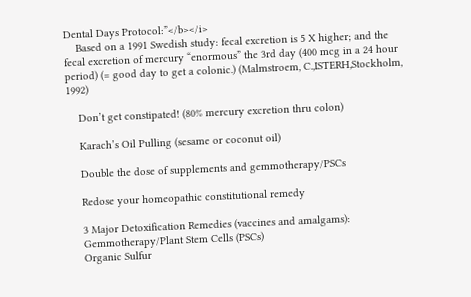Dental Days Protocol:”</b></i>
    Based on a 1991 Swedish study: fecal excretion is 5 X higher; and the fecal excretion of mercury “enormous” the 3rd day (400 mcg in a 24 hour period) (= good day to get a colonic.) (Malmstroem, C.,ISTERH,Stockholm, 1992)

    Don’t get constipated! (80% mercury excretion thru colon)

    Karach’s Oil Pulling (sesame or coconut oil)

    Double the dose of supplements and gemmotherapy/PSCs

    Redose your homeopathic constitutional remedy

    3 Major Detoxification Remedies (vaccines and amalgams):
    Gemmotherapy/Plant Stem Cells (PSCs)
    Organic Sulfur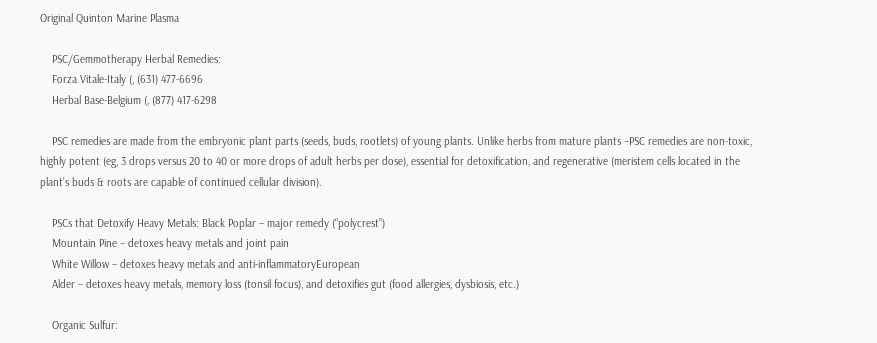Original Quinton Marine Plasma

    PSC/Gemmotherapy Herbal Remedies:
    Forza Vitale-Italy (, (631) 477-6696
    Herbal Base-Belgium (, (877) 417-6298

    PSC remedies are made from the embryonic plant parts (seeds, buds, rootlets) of young plants. Unlike herbs from mature plants –PSC remedies are non-toxic, highly potent (eg, 3 drops versus 20 to 40 or more drops of adult herbs per dose), essential for detoxification, and regenerative (meristem cells located in the plant’s buds & roots are capable of continued cellular division).

    PSCs that Detoxify Heavy Metals: Black Poplar – major remedy (“polycrest”)
    Mountain Pine – detoxes heavy metals and joint pain
    White Willow – detoxes heavy metals and anti-inflammatoryEuropean
    Alder – detoxes heavy metals, memory loss (tonsil focus), and detoxifies gut (food allergies, dysbiosis, etc.)

    Organic Sulfur: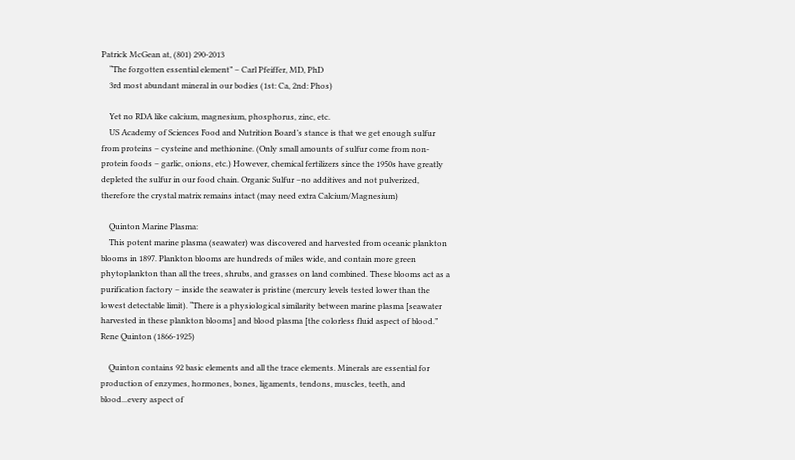Patrick McGean at, (801) 290-2013
    “The forgotten essential element” – Carl Pfeiffer, MD, PhD
    3rd most abundant mineral in our bodies (1st: Ca, 2nd: Phos)

    Yet no RDA like calcium, magnesium, phosphorus, zinc, etc.
    US Academy of Sciences Food and Nutrition Board’s stance is that we get enough sulfur from proteins – cysteine and methionine. (Only small amounts of sulfur come from non-protein foods – garlic, onions, etc.) However, chemical fertilizers since the 1950s have greatly depleted the sulfur in our food chain. Organic Sulfur –no additives and not pulverized, therefore the crystal matrix remains intact (may need extra Calcium/Magnesium)

    Quinton Marine Plasma:
    This potent marine plasma (seawater) was discovered and harvested from oceanic plankton blooms in 1897. Plankton blooms are hundreds of miles wide, and contain more green phytoplankton than all the trees, shrubs, and grasses on land combined. These blooms act as a purification factory – inside the seawater is pristine (mercury levels tested lower than the lowest detectable limit). “There is a physiological similarity between marine plasma [seawater harvested in these plankton blooms] and blood plasma [the colorless fluid aspect of blood.” Rene Quinton (1866-1925)

    Quinton contains 92 basic elements and all the trace elements. Minerals are essential for production of enzymes, hormones, bones, ligaments, tendons, muscles, teeth, and blood...every aspect of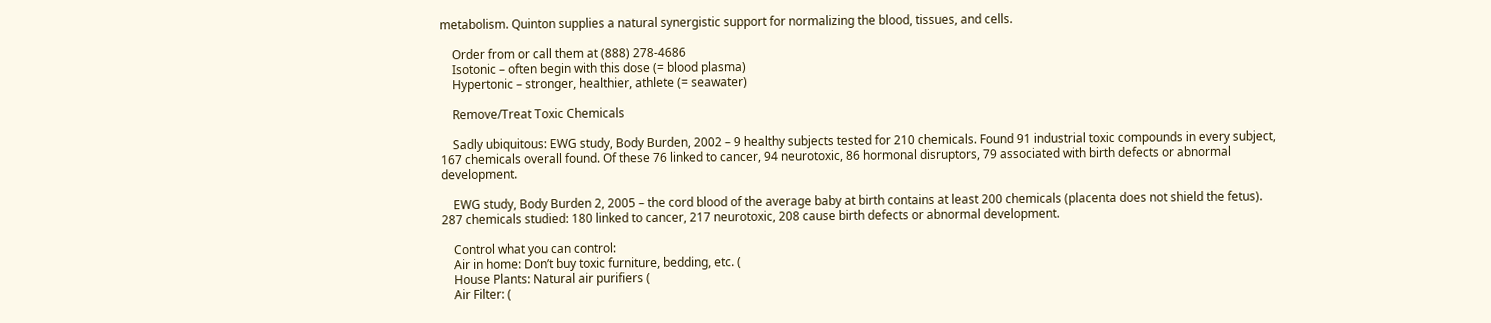metabolism. Quinton supplies a natural synergistic support for normalizing the blood, tissues, and cells.

    Order from or call them at (888) 278-4686
    Isotonic – often begin with this dose (= blood plasma)
    Hypertonic – stronger, healthier, athlete (= seawater)

    Remove/Treat Toxic Chemicals

    Sadly ubiquitous: EWG study, Body Burden, 2002 – 9 healthy subjects tested for 210 chemicals. Found 91 industrial toxic compounds in every subject, 167 chemicals overall found. Of these 76 linked to cancer, 94 neurotoxic, 86 hormonal disruptors, 79 associated with birth defects or abnormal development.

    EWG study, Body Burden 2, 2005 – the cord blood of the average baby at birth contains at least 200 chemicals (placenta does not shield the fetus). 287 chemicals studied: 180 linked to cancer, 217 neurotoxic, 208 cause birth defects or abnormal development.

    Control what you can control:
    Air in home: Don’t buy toxic furniture, bedding, etc. (
    House Plants: Natural air purifiers (
    Air Filter: (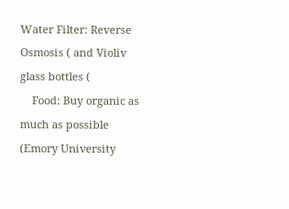Water Filter: Reverse Osmosis ( and Violiv glass bottles (
    Food: Buy organic as much as possible (Emory University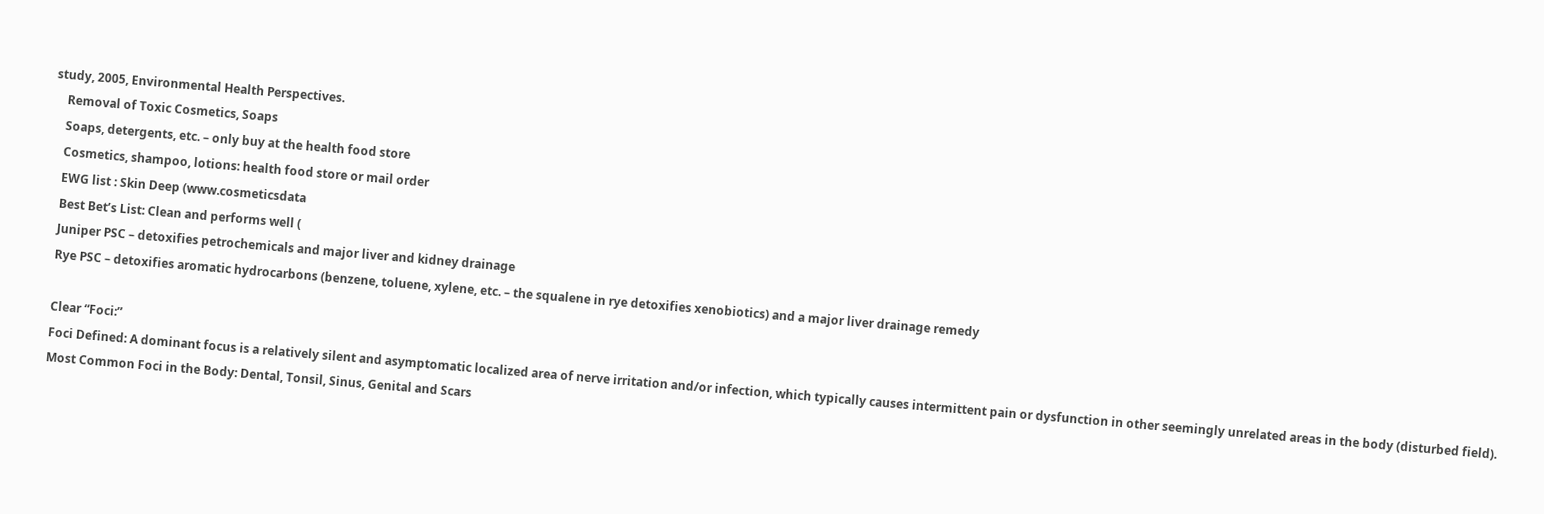study, 2005, Environmental Health Perspectives.
    Removal of Toxic Cosmetics, Soaps
    Soaps, detergents, etc. – only buy at the health food store
    Cosmetics, shampoo, lotions: health food store or mail order
    EWG list : Skin Deep (www.cosmeticsdata
    Best Bet’s List: Clean and performs well (
    Juniper PSC – detoxifies petrochemicals and major liver and kidney drainage
    Rye PSC – detoxifies aromatic hydrocarbons (benzene, toluene, xylene, etc. – the squalene in rye detoxifies xenobiotics) and a major liver drainage remedy

    Clear “Foci:”
    Foci Defined: A dominant focus is a relatively silent and asymptomatic localized area of nerve irritation and/or infection, which typically causes intermittent pain or dysfunction in other seemingly unrelated areas in the body (disturbed field).
    Most Common Foci in the Body: Dental, Tonsil, Sinus, Genital and Scars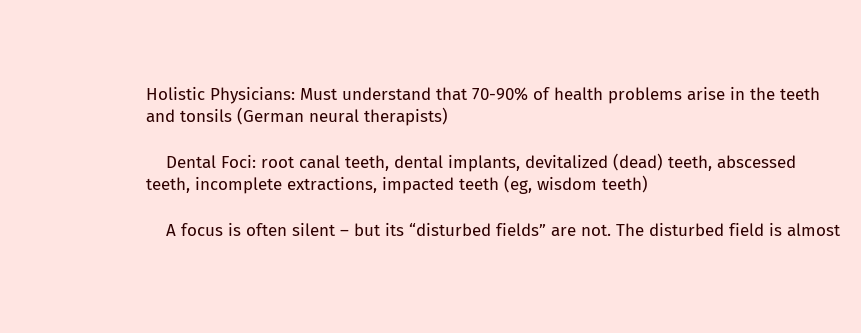Holistic Physicians: Must understand that 70-90% of health problems arise in the teeth and tonsils (German neural therapists)

    Dental Foci: root canal teeth, dental implants, devitalized (dead) teeth, abscessed teeth, incomplete extractions, impacted teeth (eg, wisdom teeth)

    A focus is often silent – but its “disturbed fields” are not. The disturbed field is almost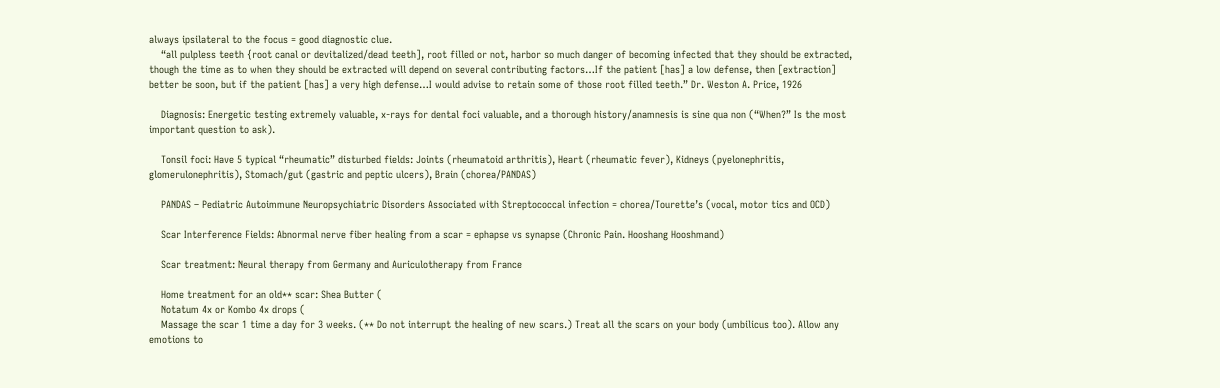always ipsilateral to the focus = good diagnostic clue.
    “all pulpless teeth {root canal or devitalized/dead teeth], root filled or not, harbor so much danger of becoming infected that they should be extracted, though the time as to when they should be extracted will depend on several contributing factors…If the patient [has] a low defense, then [extraction] better be soon, but if the patient [has] a very high defense…I would advise to retain some of those root filled teeth.” Dr. Weston A. Price, 1926

    Diagnosis: Energetic testing extremely valuable, x-rays for dental foci valuable, and a thorough history/anamnesis is sine qua non (“When?” Is the most important question to ask).

    Tonsil foci: Have 5 typical “rheumatic” disturbed fields: Joints (rheumatoid arthritis), Heart (rheumatic fever), Kidneys (pyelonephritis, glomerulonephritis), Stomach/gut (gastric and peptic ulcers), Brain (chorea/PANDAS)

    PANDAS – Pediatric Autoimmune Neuropsychiatric Disorders Associated with Streptococcal infection = chorea/Tourette’s (vocal, motor tics and OCD)

    Scar Interference Fields: Abnormal nerve fiber healing from a scar = ephapse vs synapse (Chronic Pain. Hooshang Hooshmand)

    Scar treatment: Neural therapy from Germany and Auriculotherapy from France

    Home treatment for an old** scar: Shea Butter (
    Notatum 4x or Kombo 4x drops (
    Massage the scar 1 time a day for 3 weeks. (** Do not interrupt the healing of new scars.) Treat all the scars on your body (umbilicus too). Allow any emotions to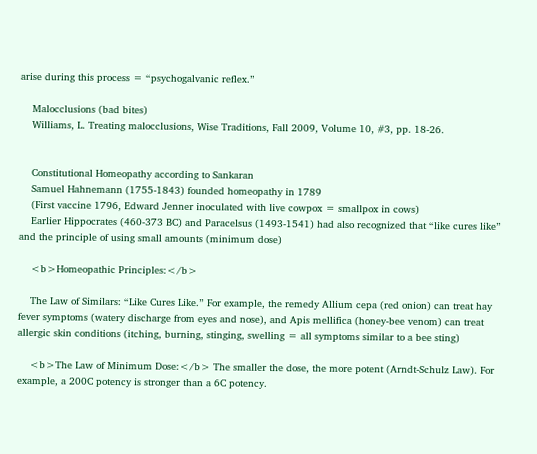arise during this process = “psychogalvanic reflex.”

    Malocclusions (bad bites)
    Williams, L. Treating malocclusions, Wise Traditions, Fall 2009, Volume 10, #3, pp. 18-26.


    Constitutional Homeopathy according to Sankaran
    Samuel Hahnemann (1755-1843) founded homeopathy in 1789
    (First vaccine 1796, Edward Jenner inoculated with live cowpox = smallpox in cows)
    Earlier Hippocrates (460-373 BC) and Paracelsus (1493-1541) had also recognized that “like cures like” and the principle of using small amounts (minimum dose)

    <b>Homeopathic Principles:</b>

    The Law of Similars: “Like Cures Like.” For example, the remedy Allium cepa (red onion) can treat hay fever symptoms (watery discharge from eyes and nose), and Apis mellifica (honey-bee venom) can treat allergic skin conditions (itching, burning, stinging, swelling = all symptoms similar to a bee sting)

    <b>The Law of Minimum Dose:</b> The smaller the dose, the more potent (Arndt-Schulz Law). For example, a 200C potency is stronger than a 6C potency.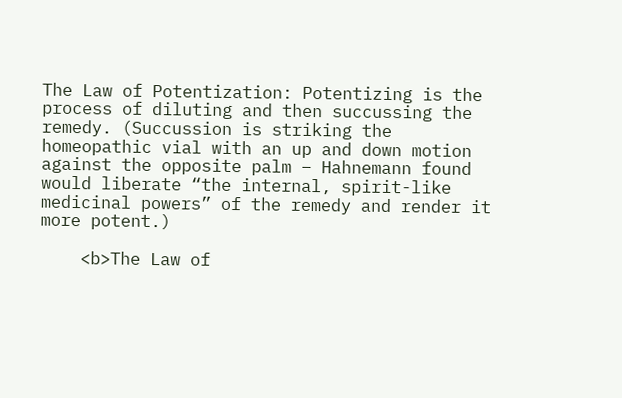The Law of Potentization: Potentizing is the process of diluting and then succussing the remedy. (Succussion is striking the homeopathic vial with an up and down motion against the opposite palm – Hahnemann found would liberate “the internal, spirit-like medicinal powers” of the remedy and render it more potent.)

    <b>The Law of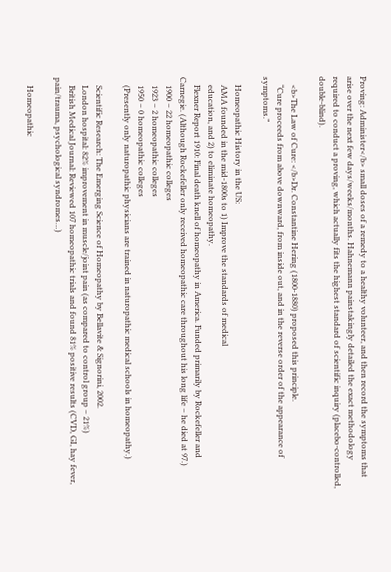Proving: Administer</b> small doses of a remedy to a healthy volunteer, and then record the symptoms that arise over the next few days/weeks/months. Hahnemann painstakingly detailed the exact methodology required to conduct a proving, which actually fits the highest standard of scientific inquiry (placebo-controlled, double-blind).

    <b>The Law of Cure: </b>Dr. Constantine Hering (1800-1880) proposed this principle.
    “Cure proceeds from above downward, from inside out, and in the reverse order of the appearance of symptoms.”

    Homeopathic History in the US:
    AMA founded in the mid-1800s to 1) Improve the standards of medical
    education, and 2) to eliminate homeopathy.
    Flexner Report 1910: Final death knell of homeopathy in America. Funded primarily by Rockefeller and Carnegie. (Although Rockefeller only received homeopathic care throughout his long life – he died at 97.)
    1900 – 22 homeopathic colleges
    1923 – 2 homeopathic colleges
    1950 – 0 homeopathic colleges
    (Presently only naturopathic physicians are trained in naturopathic medical schools in homeopathy.)

    Scientific Research: The Emerging Science of Homeopathy by Bellavite & Signorini, 2002.
    London hospital: 82% improvement in muscle/joint pain (as compared to control group – 21%)
    British Medical Journal: Reviewed 107 homeopathic trials and found 81% positive results (CVD, GI, hay fever, pain/trauma, psychological syndromes…)

    Homeopathic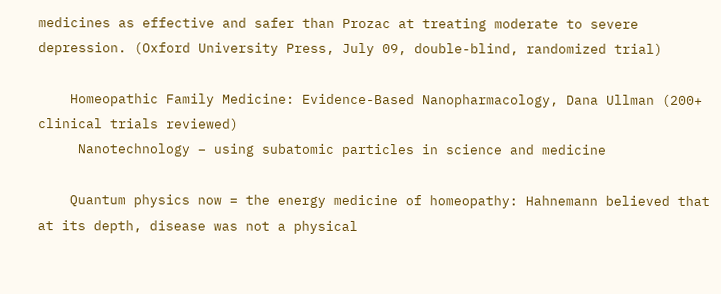medicines as effective and safer than Prozac at treating moderate to severe depression. (Oxford University Press, July 09, double-blind, randomized trial)

    Homeopathic Family Medicine: Evidence-Based Nanopharmacology, Dana Ullman (200+ clinical trials reviewed)
     Nanotechnology – using subatomic particles in science and medicine

    Quantum physics now = the energy medicine of homeopathy: Hahnemann believed that at its depth, disease was not a physical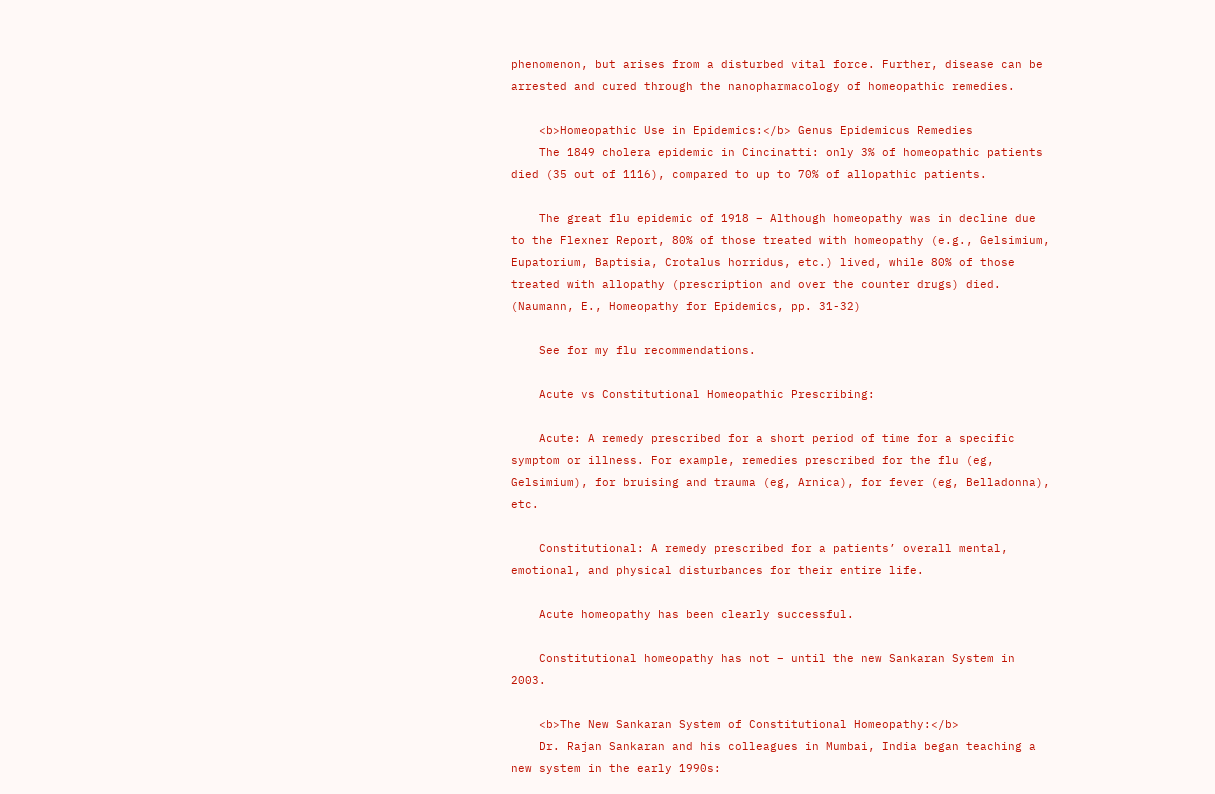phenomenon, but arises from a disturbed vital force. Further, disease can be arrested and cured through the nanopharmacology of homeopathic remedies.

    <b>Homeopathic Use in Epidemics:</b> Genus Epidemicus Remedies
    The 1849 cholera epidemic in Cincinatti: only 3% of homeopathic patients died (35 out of 1116), compared to up to 70% of allopathic patients.

    The great flu epidemic of 1918 – Although homeopathy was in decline due to the Flexner Report, 80% of those treated with homeopathy (e.g., Gelsimium, Eupatorium, Baptisia, Crotalus horridus, etc.) lived, while 80% of those treated with allopathy (prescription and over the counter drugs) died. (Naumann, E., Homeopathy for Epidemics, pp. 31-32)

    See for my flu recommendations.

    Acute vs Constitutional Homeopathic Prescribing:

    Acute: A remedy prescribed for a short period of time for a specific symptom or illness. For example, remedies prescribed for the flu (eg, Gelsimium), for bruising and trauma (eg, Arnica), for fever (eg, Belladonna), etc.

    Constitutional: A remedy prescribed for a patients’ overall mental, emotional, and physical disturbances for their entire life.

    Acute homeopathy has been clearly successful.

    Constitutional homeopathy has not – until the new Sankaran System in 2003.

    <b>The New Sankaran System of Constitutional Homeopathy:</b>
    Dr. Rajan Sankaran and his colleagues in Mumbai, India began teaching a new system in the early 1990s: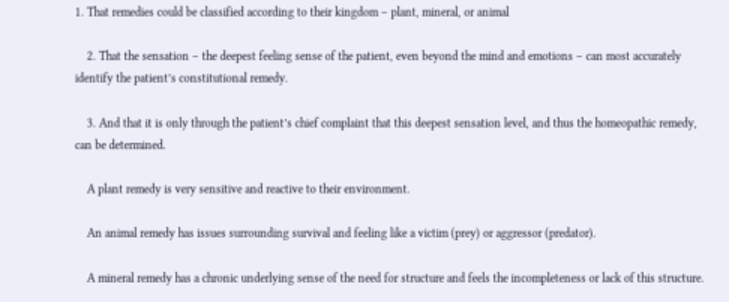1. That remedies could be classified according to their kingdom – plant, mineral, or animal

    2. That the sensation – the deepest feeling sense of the patient, even beyond the mind and emotions – can most accurately identify the patient’s constitutional remedy.

    3. And that it is only through the patient’s chief complaint that this deepest sensation level, and thus the homeopathic remedy, can be determined.

    A plant remedy is very sensitive and reactive to their environment.

    An animal remedy has issues surrounding survival and feeling like a victim (prey) or aggressor (predator).

    A mineral remedy has a chronic underlying sense of the need for structure and feels the incompleteness or lack of this structure.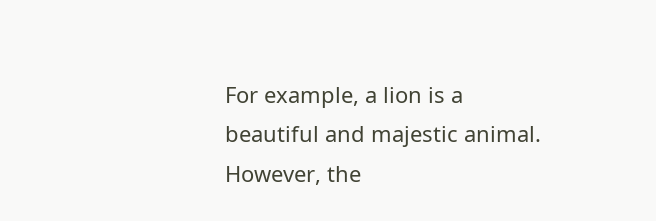For example, a lion is a beautiful and majestic animal. However, the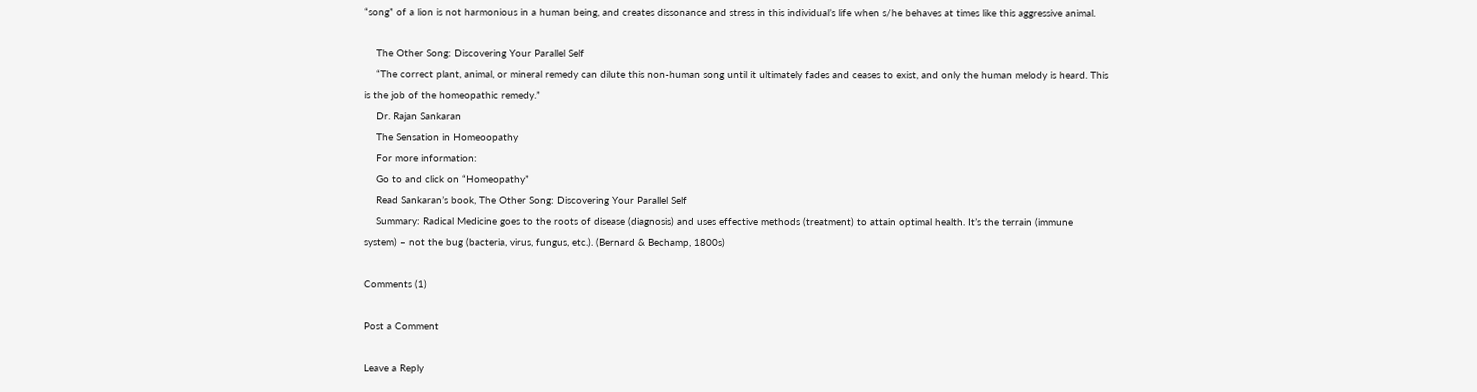“song” of a lion is not harmonious in a human being, and creates dissonance and stress in this individual’s life when s/he behaves at times like this aggressive animal.

    The Other Song: Discovering Your Parallel Self
    “The correct plant, animal, or mineral remedy can dilute this non-human song until it ultimately fades and ceases to exist, and only the human melody is heard. This is the job of the homeopathic remedy.”
    Dr. Rajan Sankaran
    The Sensation in Homeoopathy
    For more information:
    Go to and click on “Homeopathy”
    Read Sankaran’s book, The Other Song: Discovering Your Parallel Self
    Summary: Radical Medicine goes to the roots of disease (diagnosis) and uses effective methods (treatment) to attain optimal health. It’s the terrain (immune system) – not the bug (bacteria, virus, fungus, etc.). (Bernard & Bechamp, 1800s)

Comments (1)

Post a Comment

Leave a Reply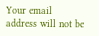Your email address will not be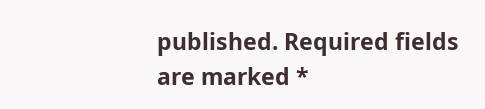published. Required fields are marked *